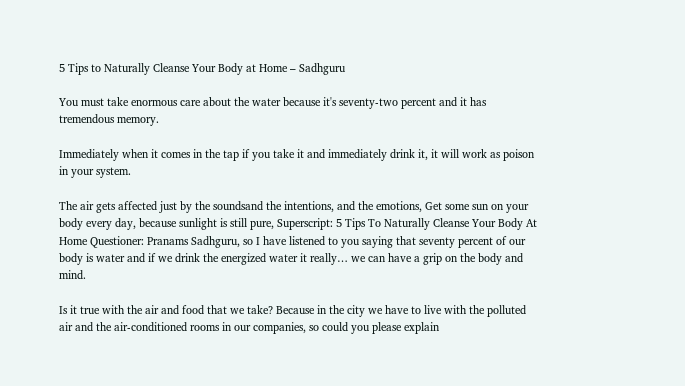5 Tips to Naturally Cleanse Your Body at Home – Sadhguru

You must take enormous care about the water because it's seventy-two percent and it has tremendous memory.

Immediately when it comes in the tap if you take it and immediately drink it, it will work as poison in your system.

The air gets affected just by the soundsand the intentions, and the emotions, Get some sun on your body every day, because sunlight is still pure, Superscript: 5 Tips To Naturally Cleanse Your Body At Home Questioner: Pranams Sadhguru, so I have listened to you saying that seventy percent of our body is water and if we drink the energized water it really… we can have a grip on the body and mind.

Is it true with the air and food that we take? Because in the city we have to live with the polluted air and the air-conditioned rooms in our companies, so could you please explain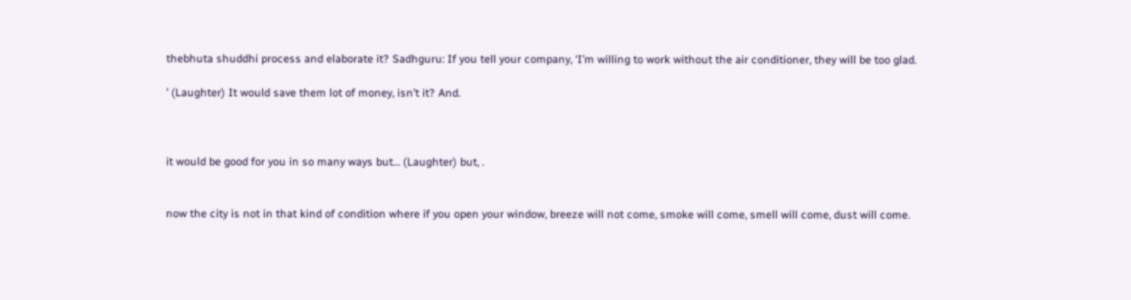thebhuta shuddhi process and elaborate it? Sadhguru: If you tell your company, ‘I’m willing to work without the air conditioner, they will be too glad.

’ (Laughter) It would save them lot of money, isn’t it? And.



it would be good for you in so many ways but… (Laughter) but, .


now the city is not in that kind of condition where if you open your window, breeze will not come, smoke will come, smell will come, dust will come.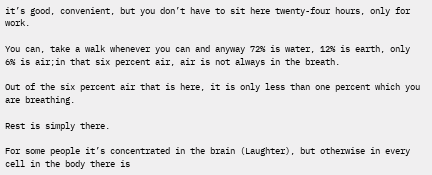it’s good, convenient, but you don’t have to sit here twenty-four hours, only for work.

You can, take a walk whenever you can and anyway 72% is water, 12% is earth, only 6% is air;in that six percent air, air is not always in the breath.

Out of the six percent air that is here, it is only less than one percent which you are breathing.

Rest is simply there.

For some people it’s concentrated in the brain (Laughter), but otherwise in every cell in the body there is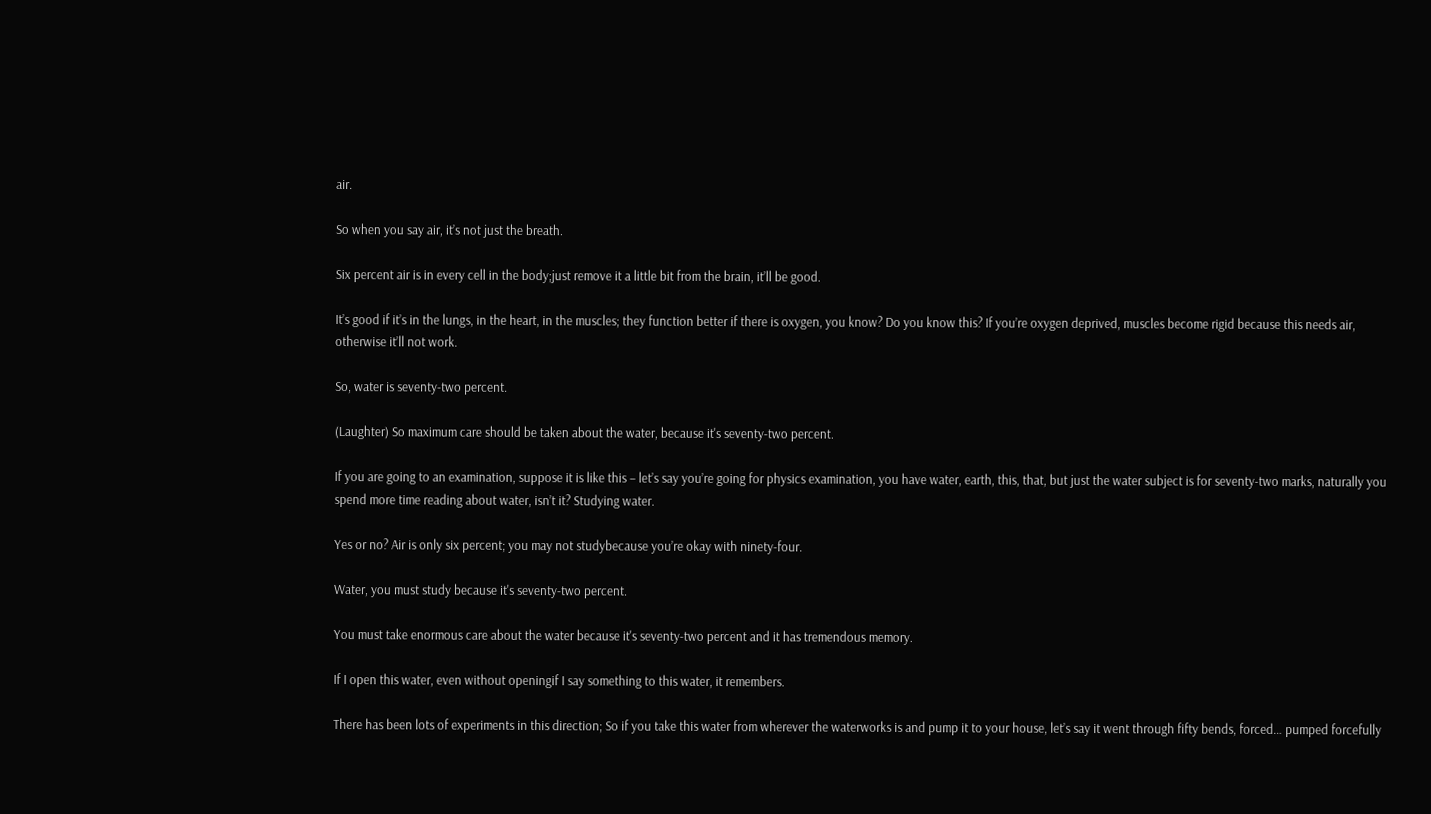air.

So when you say air, it’s not just the breath.

Six percent air is in every cell in the body;just remove it a little bit from the brain, it’ll be good.

It’s good if it’s in the lungs, in the heart, in the muscles; they function better if there is oxygen, you know? Do you know this? If you’re oxygen deprived, muscles become rigid because this needs air, otherwise it’ll not work.

So, water is seventy-two percent.

(Laughter) So maximum care should be taken about the water, because it's seventy-two percent.

If you are going to an examination, suppose it is like this – let’s say you’re going for physics examination, you have water, earth, this, that, but just the water subject is for seventy-two marks, naturally you spend more time reading about water, isn’t it? Studying water.

Yes or no? Air is only six percent; you may not studybecause you’re okay with ninety-four.

Water, you must study because it's seventy-two percent.

You must take enormous care about the water because it's seventy-two percent and it has tremendous memory.

If I open this water, even without openingif I say something to this water, it remembers.

There has been lots of experiments in this direction; So if you take this water from wherever the waterworks is and pump it to your house, let’s say it went through fifty bends, forced… pumped forcefully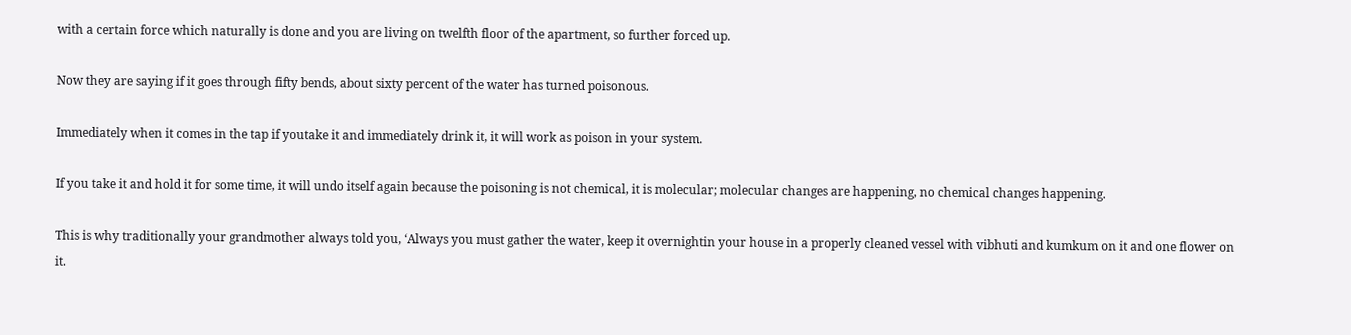with a certain force which naturally is done and you are living on twelfth floor of the apartment, so further forced up.

Now they are saying if it goes through fifty bends, about sixty percent of the water has turned poisonous.

Immediately when it comes in the tap if youtake it and immediately drink it, it will work as poison in your system.

If you take it and hold it for some time, it will undo itself again because the poisoning is not chemical, it is molecular; molecular changes are happening, no chemical changes happening.

This is why traditionally your grandmother always told you, ‘Always you must gather the water, keep it overnightin your house in a properly cleaned vessel with vibhuti and kumkum on it and one flower on it.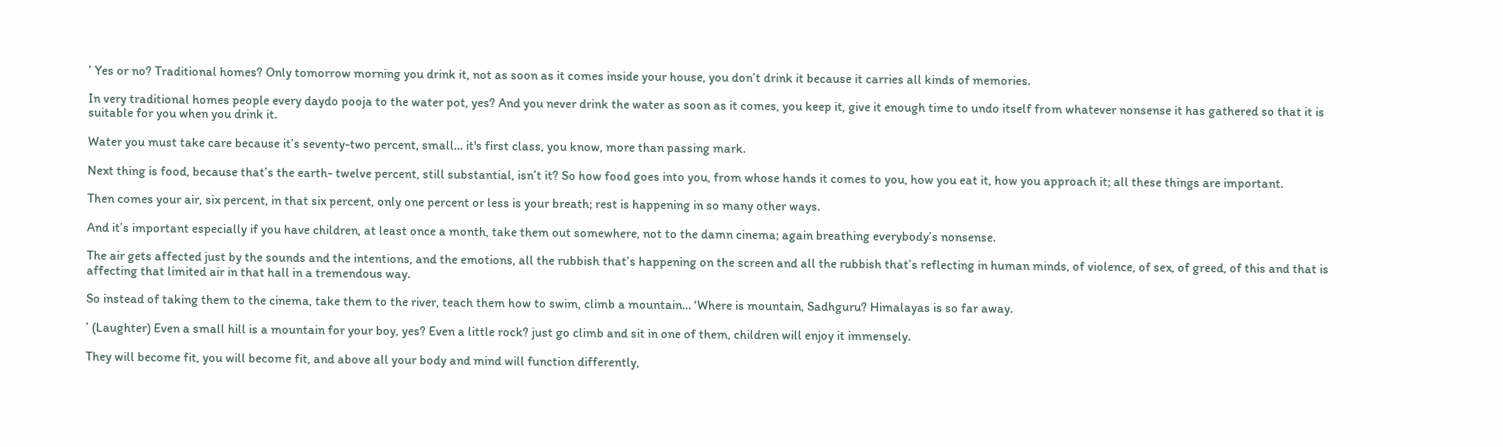’ Yes or no? Traditional homes? Only tomorrow morning you drink it, not as soon as it comes inside your house, you don’t drink it because it carries all kinds of memories.

In very traditional homes people every daydo pooja to the water pot, yes? And you never drink the water as soon as it comes, you keep it, give it enough time to undo itself from whatever nonsense it has gathered so that it is suitable for you when you drink it.

Water you must take care because it’s seventy-two percent, small… it's first class, you know, more than passing mark.

Next thing is food, because that’s the earth- twelve percent, still substantial, isn’t it? So how food goes into you, from whose hands it comes to you, how you eat it, how you approach it; all these things are important.

Then comes your air, six percent, in that six percent, only one percent or less is your breath; rest is happening in so many other ways.

And it’s important especially if you have children, at least once a month, take them out somewhere, not to the damn cinema; again breathing everybody’s nonsense.

The air gets affected just by the sounds and the intentions, and the emotions, all the rubbish that’s happening on the screen and all the rubbish that’s reflecting in human minds, of violence, of sex, of greed, of this and that is affecting that limited air in that hall in a tremendous way.

So instead of taking them to the cinema, take them to the river, teach them how to swim, climb a mountain… ‘Where is mountain, Sadhguru? Himalayas is so far away.

’ (Laughter) Even a small hill is a mountain for your boy, yes? Even a little rock? just go climb and sit in one of them, children will enjoy it immensely.

They will become fit, you will become fit, and above all your body and mind will function differently,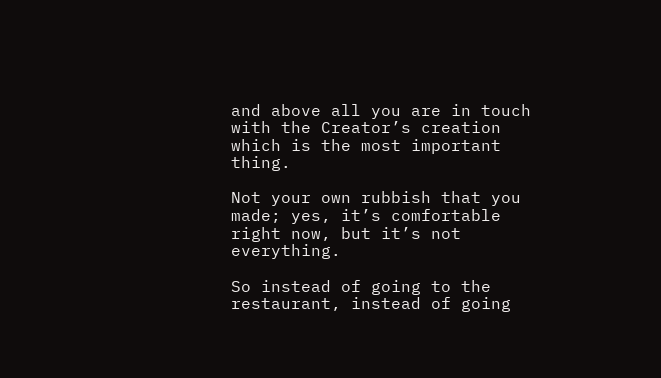and above all you are in touch with the Creator’s creation which is the most important thing.

Not your own rubbish that you made; yes, it’s comfortable right now, but it’s not everything.

So instead of going to the restaurant, instead of going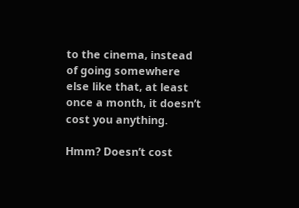to the cinema, instead of going somewhere else like that, at least once a month, it doesn’t cost you anything.

Hmm? Doesn’t cost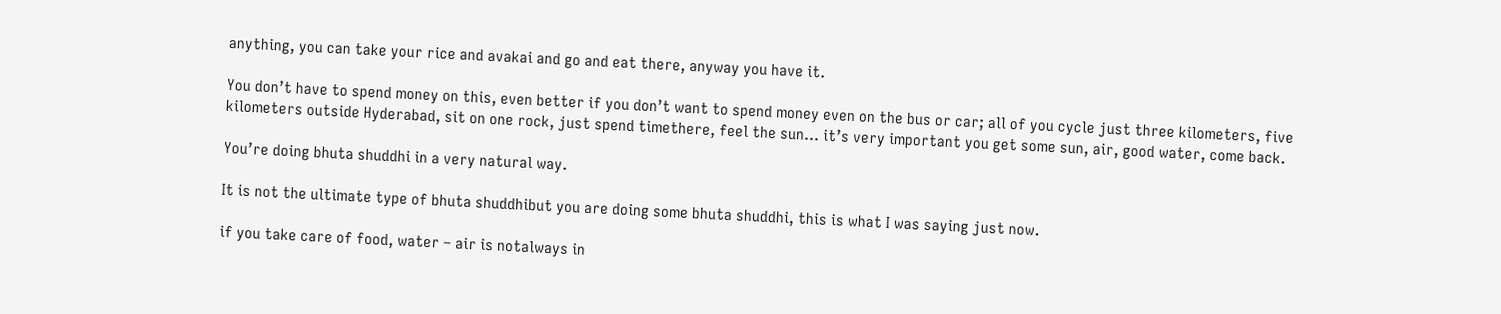anything, you can take your rice and avakai and go and eat there, anyway you have it.

You don’t have to spend money on this, even better if you don’t want to spend money even on the bus or car; all of you cycle just three kilometers, five kilometers outside Hyderabad, sit on one rock, just spend timethere, feel the sun… it’s very important you get some sun, air, good water, come back.

You’re doing bhuta shuddhi in a very natural way.

It is not the ultimate type of bhuta shuddhibut you are doing some bhuta shuddhi, this is what I was saying just now.

if you take care of food, water – air is notalways in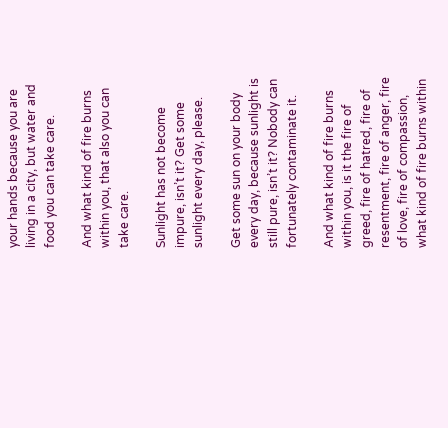your hands because you are living in a city, but water and food you can take care.

And what kind of fire burns within you, that also you can take care.

Sunlight has not become impure, isn’t it? Get some sunlight every day, please.

Get some sun on your body every day, because sunlight is still pure, isn’t it? Nobody can fortunately contaminate it.

And what kind of fire burns within you, is it the fire of greed, fire of hatred, fire of resentment, fire of anger, fire of love, fire of compassion, what kind of fire burns within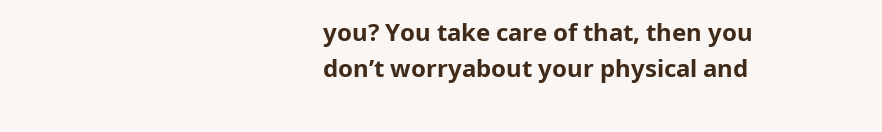you? You take care of that, then you don’t worryabout your physical and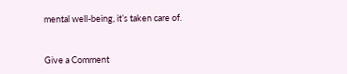mental well-being, it’s taken care of.


Give a Comment